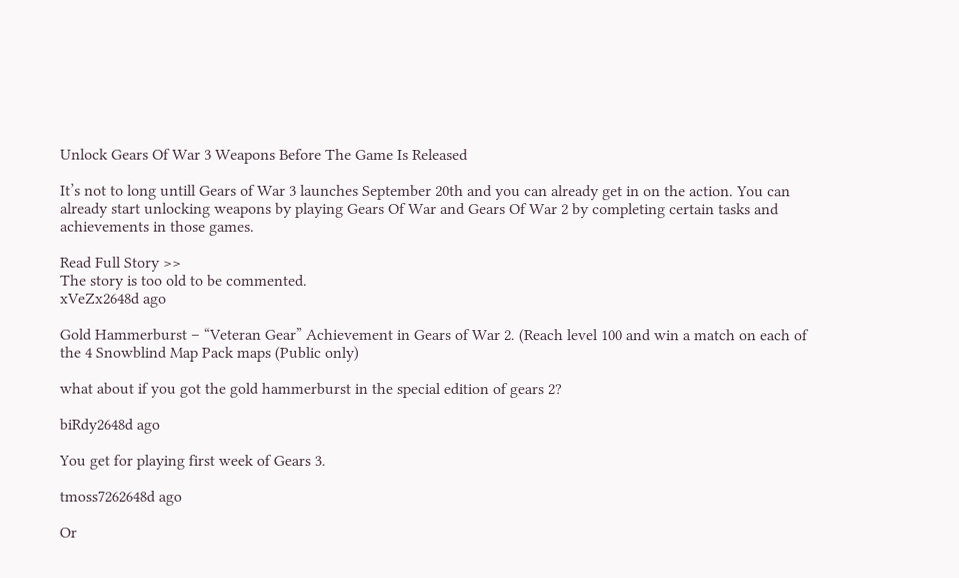Unlock Gears Of War 3 Weapons Before The Game Is Released

It’s not to long untill Gears of War 3 launches September 20th and you can already get in on the action. You can already start unlocking weapons by playing Gears Of War and Gears Of War 2 by completing certain tasks and achievements in those games.

Read Full Story >>
The story is too old to be commented.
xVeZx2648d ago

Gold Hammerburst – “Veteran Gear” Achievement in Gears of War 2. (Reach level 100 and win a match on each of the 4 Snowblind Map Pack maps (Public only)

what about if you got the gold hammerburst in the special edition of gears 2?

biRdy2648d ago

You get for playing first week of Gears 3.

tmoss7262648d ago

Or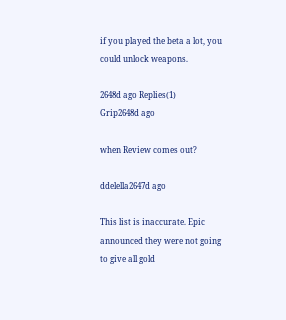if you played the beta a lot, you could unlock weapons.

2648d ago Replies(1)
Grip2648d ago

when Review comes out?

ddelella2647d ago

This list is inaccurate. Epic announced they were not going to give all gold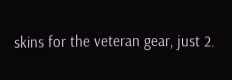skins for the veteran gear, just 2.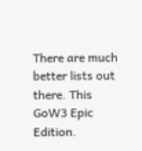There are much better lists out there. This GoW3 Epic Edition.